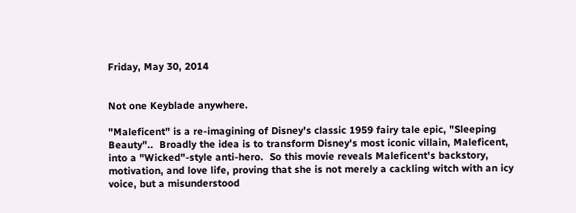Friday, May 30, 2014


Not one Keyblade anywhere.

"Maleficent" is a re-imagining of Disney's classic 1959 fairy tale epic, "Sleeping Beauty"..  Broadly the idea is to transform Disney's most iconic villain, Maleficent, into a "Wicked"-style anti-hero.  So this movie reveals Maleficent's backstory, motivation, and love life, proving that she is not merely a cackling witch with an icy voice, but a misunderstood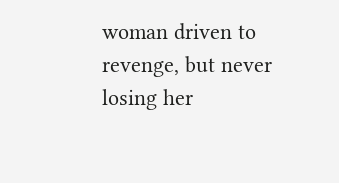woman driven to revenge, but never losing her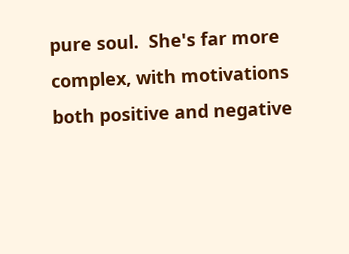pure soul.  She's far more complex, with motivations both positive and negative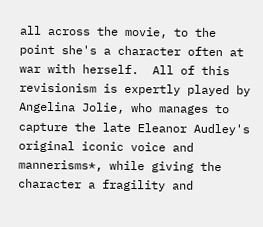all across the movie, to the point she's a character often at war with herself.  All of this revisionism is expertly played by Angelina Jolie, who manages to capture the late Eleanor Audley's original iconic voice and mannerisms*, while giving the character a fragility and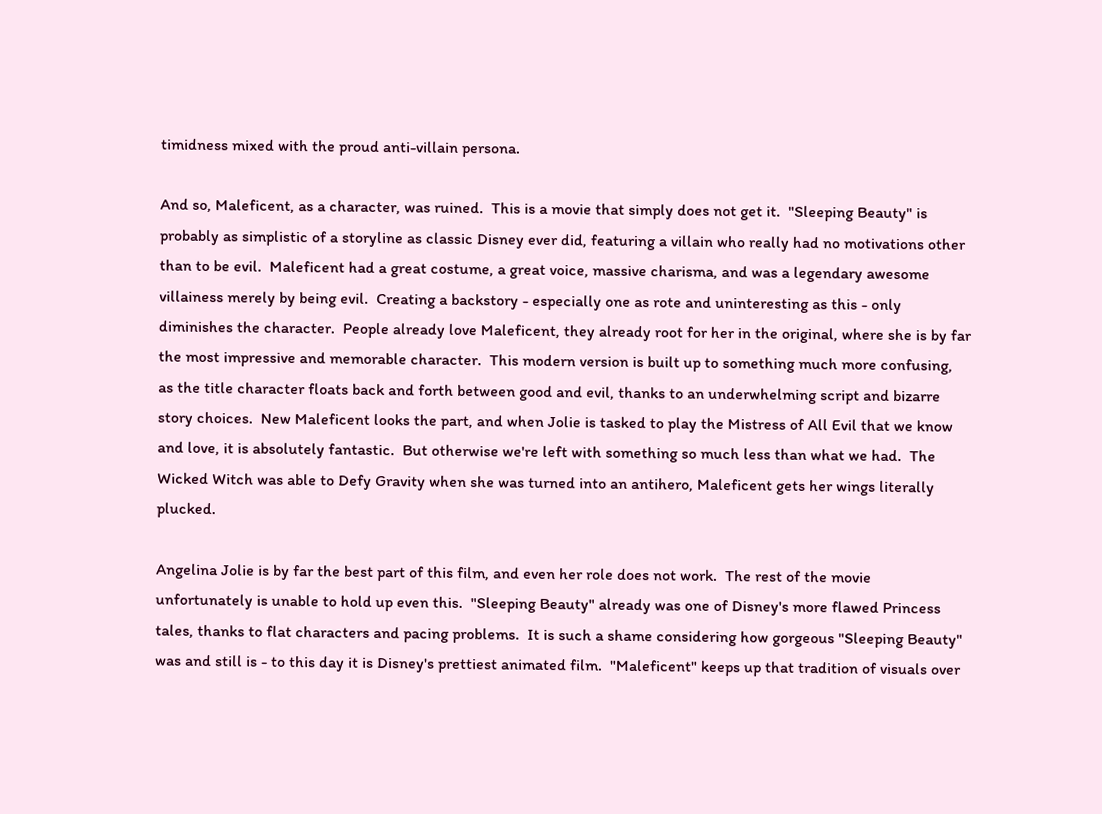timidness mixed with the proud anti-villain persona.

And so, Maleficent, as a character, was ruined.  This is a movie that simply does not get it.  "Sleeping Beauty" is probably as simplistic of a storyline as classic Disney ever did, featuring a villain who really had no motivations other than to be evil.  Maleficent had a great costume, a great voice, massive charisma, and was a legendary awesome villainess merely by being evil.  Creating a backstory - especially one as rote and uninteresting as this - only diminishes the character.  People already love Maleficent, they already root for her in the original, where she is by far the most impressive and memorable character.  This modern version is built up to something much more confusing, as the title character floats back and forth between good and evil, thanks to an underwhelming script and bizarre story choices.  New Maleficent looks the part, and when Jolie is tasked to play the Mistress of All Evil that we know and love, it is absolutely fantastic.  But otherwise we're left with something so much less than what we had.  The Wicked Witch was able to Defy Gravity when she was turned into an antihero, Maleficent gets her wings literally plucked.

Angelina Jolie is by far the best part of this film, and even her role does not work.  The rest of the movie unfortunately is unable to hold up even this.  "Sleeping Beauty" already was one of Disney's more flawed Princess tales, thanks to flat characters and pacing problems.  It is such a shame considering how gorgeous "Sleeping Beauty" was and still is - to this day it is Disney's prettiest animated film.  "Maleficent" keeps up that tradition of visuals over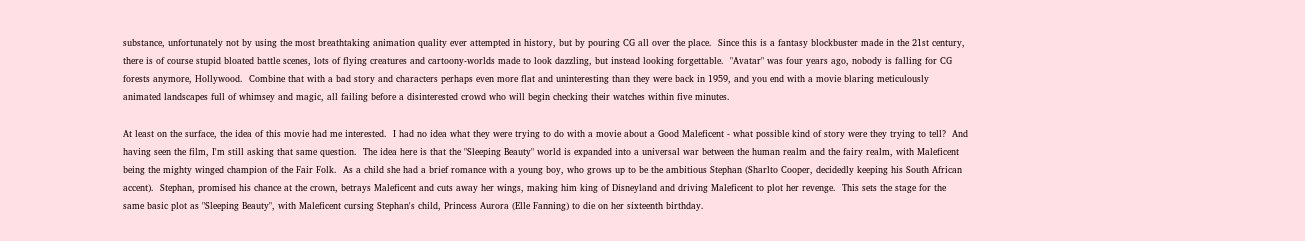substance, unfortunately not by using the most breathtaking animation quality ever attempted in history, but by pouring CG all over the place.  Since this is a fantasy blockbuster made in the 21st century, there is of course stupid bloated battle scenes, lots of flying creatures and cartoony-worlds made to look dazzling, but instead looking forgettable.  "Avatar" was four years ago, nobody is falling for CG forests anymore, Hollywood.  Combine that with a bad story and characters perhaps even more flat and uninteresting than they were back in 1959, and you end with a movie blaring meticulously animated landscapes full of whimsey and magic, all failing before a disinterested crowd who will begin checking their watches within five minutes.

At least on the surface, the idea of this movie had me interested.  I had no idea what they were trying to do with a movie about a Good Maleficent - what possible kind of story were they trying to tell?  And having seen the film, I'm still asking that same question.  The idea here is that the "Sleeping Beauty" world is expanded into a universal war between the human realm and the fairy realm, with Maleficent being the mighty winged champion of the Fair Folk.  As a child she had a brief romance with a young boy, who grows up to be the ambitious Stephan (Sharlto Cooper, decidedly keeping his South African accent).  Stephan, promised his chance at the crown, betrays Maleficent and cuts away her wings, making him king of Disneyland and driving Maleficent to plot her revenge.  This sets the stage for the same basic plot as "Sleeping Beauty", with Maleficent cursing Stephan's child, Princess Aurora (Elle Fanning) to die on her sixteenth birthday.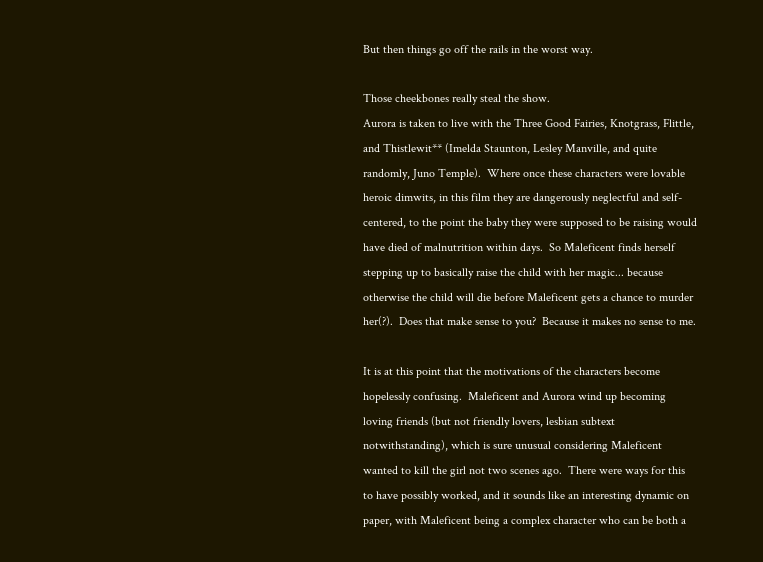But then things go off the rails in the worst way.

Those cheekbones really steal the show.
Aurora is taken to live with the Three Good Fairies, Knotgrass, Flittle, and Thistlewit** (Imelda Staunton, Lesley Manville, and quite randomly, Juno Temple).  Where once these characters were lovable heroic dimwits, in this film they are dangerously neglectful and self-centered, to the point the baby they were supposed to be raising would have died of malnutrition within days.  So Maleficent finds herself stepping up to basically raise the child with her magic... because otherwise the child will die before Maleficent gets a chance to murder her(?).  Does that make sense to you?  Because it makes no sense to me.

It is at this point that the motivations of the characters become hopelessly confusing.  Maleficent and Aurora wind up becoming loving friends (but not friendly lovers, lesbian subtext notwithstanding), which is sure unusual considering Maleficent wanted to kill the girl not two scenes ago.  There were ways for this to have possibly worked, and it sounds like an interesting dynamic on paper, with Maleficent being a complex character who can be both a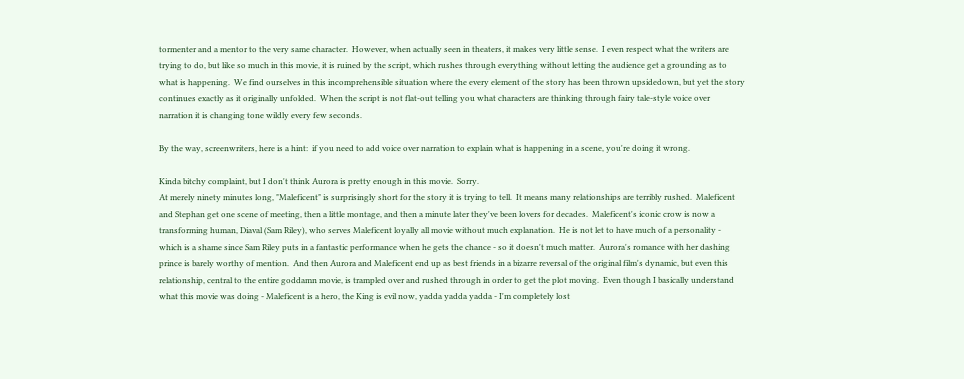tormenter and a mentor to the very same character.  However, when actually seen in theaters, it makes very little sense.  I even respect what the writers are trying to do, but like so much in this movie, it is ruined by the script, which rushes through everything without letting the audience get a grounding as to what is happening.  We find ourselves in this incomprehensible situation where the every element of the story has been thrown upsidedown, but yet the story continues exactly as it originally unfolded.  When the script is not flat-out telling you what characters are thinking through fairy tale-style voice over narration it is changing tone wildly every few seconds.

By the way, screenwriters, here is a hint:  if you need to add voice over narration to explain what is happening in a scene, you're doing it wrong.

Kinda bitchy complaint, but I don't think Aurora is pretty enough in this movie.  Sorry.
At merely ninety minutes long, "Maleficent" is surprisingly short for the story it is trying to tell.  It means many relationships are terribly rushed.  Maleficent and Stephan get one scene of meeting, then a little montage, and then a minute later they've been lovers for decades.  Maleficent's iconic crow is now a transforming human, Diaval (Sam Riley), who serves Maleficent loyally all movie without much explanation.  He is not let to have much of a personality - which is a shame since Sam Riley puts in a fantastic performance when he gets the chance - so it doesn't much matter.  Aurora's romance with her dashing prince is barely worthy of mention.  And then Aurora and Maleficent end up as best friends in a bizarre reversal of the original film's dynamic, but even this relationship, central to the entire goddamn movie, is trampled over and rushed through in order to get the plot moving.  Even though I basically understand what this movie was doing - Maleficent is a hero, the King is evil now, yadda yadda yadda - I'm completely lost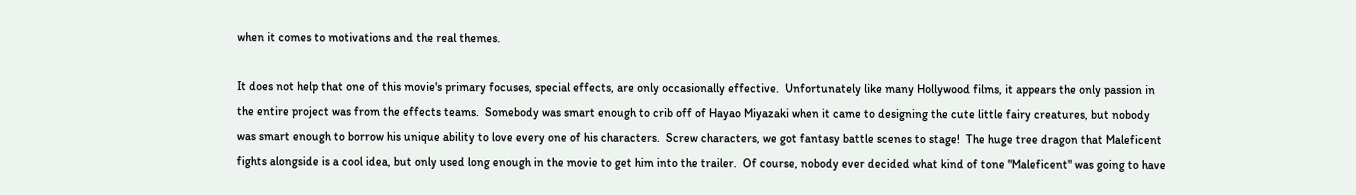when it comes to motivations and the real themes.

It does not help that one of this movie's primary focuses, special effects, are only occasionally effective.  Unfortunately like many Hollywood films, it appears the only passion in the entire project was from the effects teams.  Somebody was smart enough to crib off of Hayao Miyazaki when it came to designing the cute little fairy creatures, but nobody was smart enough to borrow his unique ability to love every one of his characters.  Screw characters, we got fantasy battle scenes to stage!  The huge tree dragon that Maleficent fights alongside is a cool idea, but only used long enough in the movie to get him into the trailer.  Of course, nobody ever decided what kind of tone "Maleficent" was going to have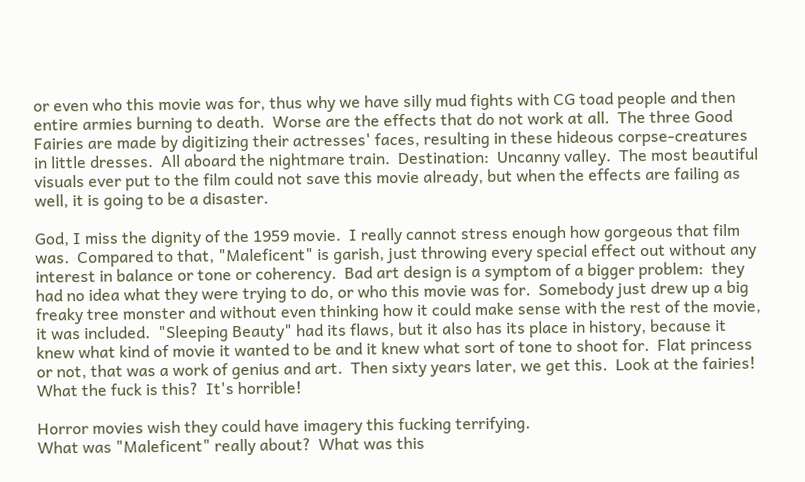or even who this movie was for, thus why we have silly mud fights with CG toad people and then entire armies burning to death.  Worse are the effects that do not work at all.  The three Good Fairies are made by digitizing their actresses' faces, resulting in these hideous corpse-creatures in little dresses.  All aboard the nightmare train.  Destination:  Uncanny valley.  The most beautiful visuals ever put to the film could not save this movie already, but when the effects are failing as well, it is going to be a disaster.

God, I miss the dignity of the 1959 movie.  I really cannot stress enough how gorgeous that film was.  Compared to that, "Maleficent" is garish, just throwing every special effect out without any interest in balance or tone or coherency.  Bad art design is a symptom of a bigger problem:  they had no idea what they were trying to do, or who this movie was for.  Somebody just drew up a big freaky tree monster and without even thinking how it could make sense with the rest of the movie, it was included.  "Sleeping Beauty" had its flaws, but it also has its place in history, because it knew what kind of movie it wanted to be and it knew what sort of tone to shoot for.  Flat princess or not, that was a work of genius and art.  Then sixty years later, we get this.  Look at the fairies!  What the fuck is this?  It's horrible!

Horror movies wish they could have imagery this fucking terrifying.
What was "Maleficent" really about?  What was this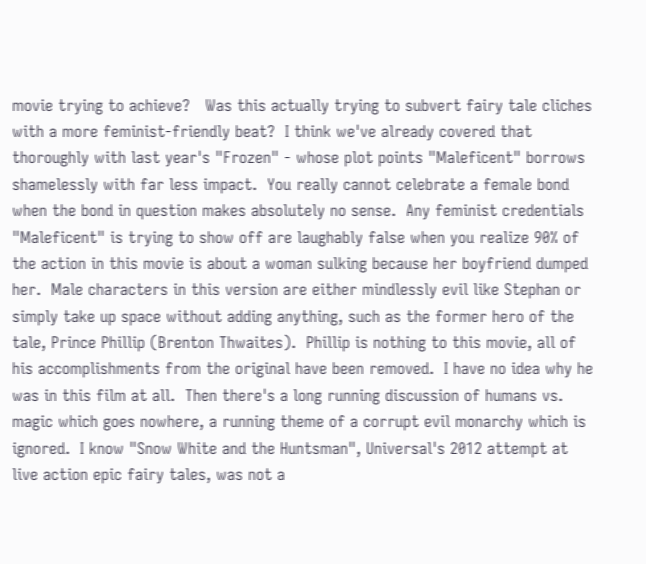movie trying to achieve?   Was this actually trying to subvert fairy tale cliches with a more feminist-friendly beat?  I think we've already covered that thoroughly with last year's "Frozen" - whose plot points "Maleficent" borrows shamelessly with far less impact.  You really cannot celebrate a female bond when the bond in question makes absolutely no sense.  Any feminist credentials "Maleficent" is trying to show off are laughably false when you realize 90% of the action in this movie is about a woman sulking because her boyfriend dumped her.  Male characters in this version are either mindlessly evil like Stephan or simply take up space without adding anything, such as the former hero of the tale, Prince Phillip (Brenton Thwaites).  Phillip is nothing to this movie, all of his accomplishments from the original have been removed.  I have no idea why he was in this film at all.  Then there's a long running discussion of humans vs. magic which goes nowhere, a running theme of a corrupt evil monarchy which is ignored.  I know "Snow White and the Huntsman", Universal's 2012 attempt at live action epic fairy tales, was not a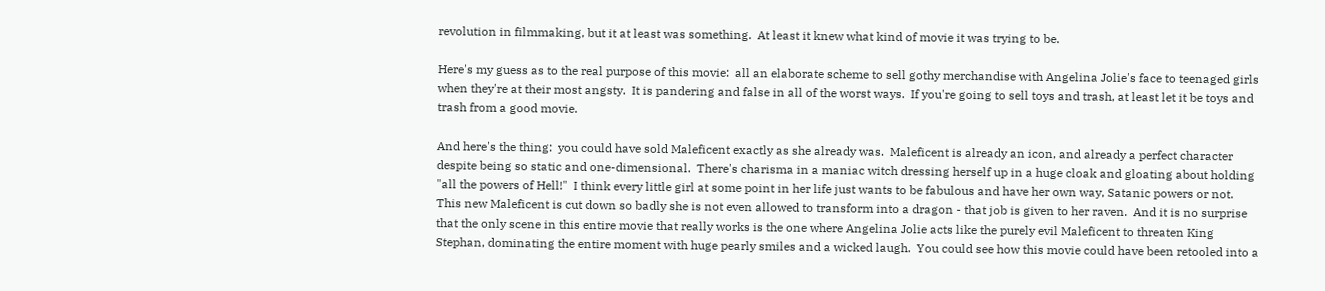revolution in filmmaking, but it at least was something.  At least it knew what kind of movie it was trying to be.

Here's my guess as to the real purpose of this movie:  all an elaborate scheme to sell gothy merchandise with Angelina Jolie's face to teenaged girls when they're at their most angsty.  It is pandering and false in all of the worst ways.  If you're going to sell toys and trash, at least let it be toys and trash from a good movie.

And here's the thing:  you could have sold Maleficent exactly as she already was.  Maleficent is already an icon, and already a perfect character despite being so static and one-dimensional.  There's charisma in a maniac witch dressing herself up in a huge cloak and gloating about holding "all the powers of Hell!"  I think every little girl at some point in her life just wants to be fabulous and have her own way, Satanic powers or not.  This new Maleficent is cut down so badly she is not even allowed to transform into a dragon - that job is given to her raven.  And it is no surprise that the only scene in this entire movie that really works is the one where Angelina Jolie acts like the purely evil Maleficent to threaten King Stephan, dominating the entire moment with huge pearly smiles and a wicked laugh.  You could see how this movie could have been retooled into a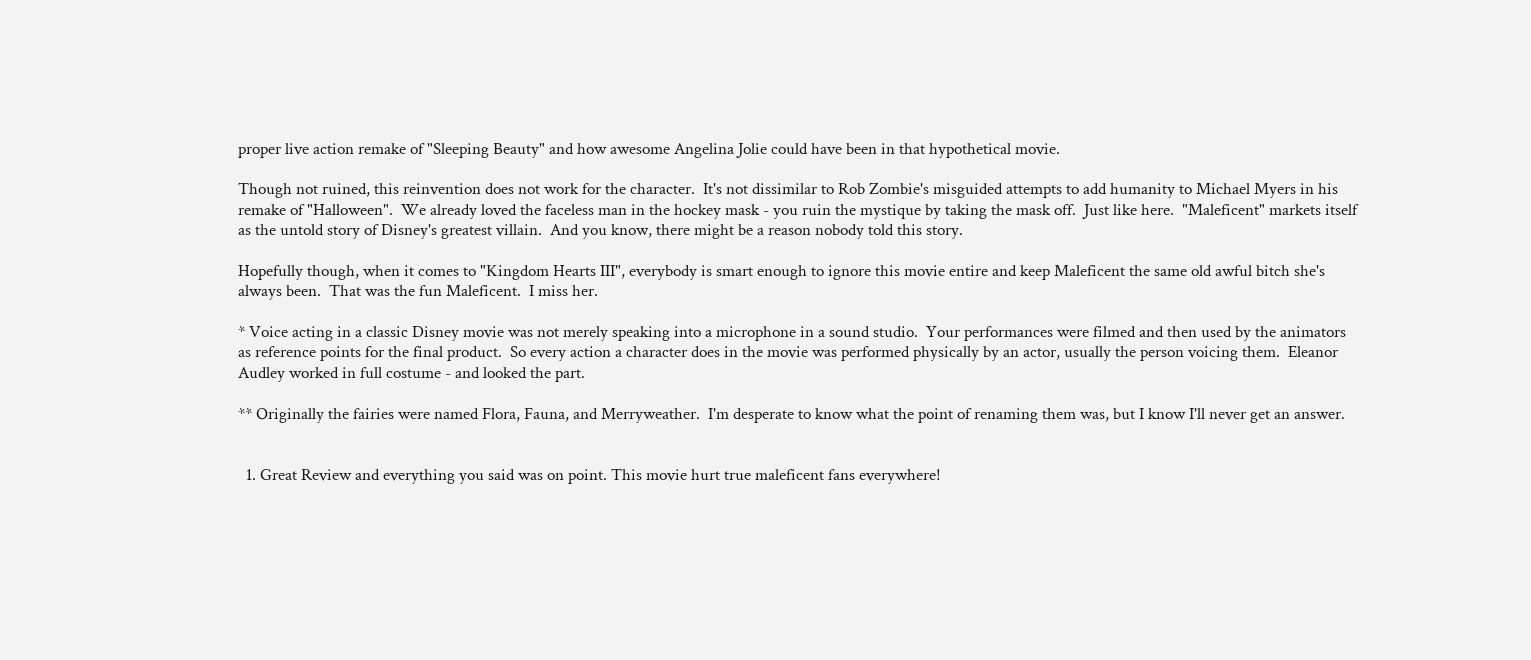proper live action remake of "Sleeping Beauty" and how awesome Angelina Jolie could have been in that hypothetical movie.

Though not ruined, this reinvention does not work for the character.  It's not dissimilar to Rob Zombie's misguided attempts to add humanity to Michael Myers in his remake of "Halloween".  We already loved the faceless man in the hockey mask - you ruin the mystique by taking the mask off.  Just like here.  "Maleficent" markets itself as the untold story of Disney's greatest villain.  And you know, there might be a reason nobody told this story.

Hopefully though, when it comes to "Kingdom Hearts III", everybody is smart enough to ignore this movie entire and keep Maleficent the same old awful bitch she's always been.  That was the fun Maleficent.  I miss her.

* Voice acting in a classic Disney movie was not merely speaking into a microphone in a sound studio.  Your performances were filmed and then used by the animators as reference points for the final product.  So every action a character does in the movie was performed physically by an actor, usually the person voicing them.  Eleanor Audley worked in full costume - and looked the part.

** Originally the fairies were named Flora, Fauna, and Merryweather.  I'm desperate to know what the point of renaming them was, but I know I'll never get an answer.


  1. Great Review and everything you said was on point. This movie hurt true maleficent fans everywhere!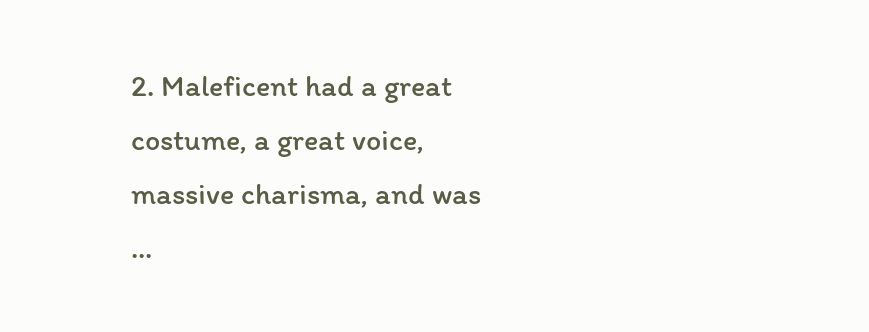2. Maleficent had a great costume, a great voice, massive charisma, and was ...